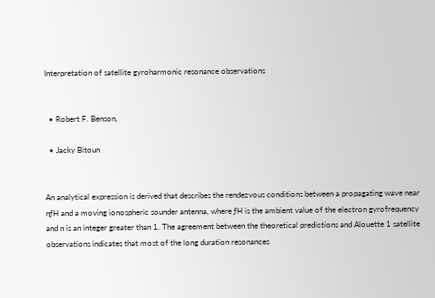Interpretation of satellite gyroharmonic resonance observations


  • Robert F. Benson,

  • Jacky Bitoun


An analytical expression is derived that describes the rendezvous conditions between a propagating wave near nƒH and a moving ionospheric sounder antenna, where ƒH is the ambient value of the electron gyrofrequency and n is an integer greater than 1. The agreement between the theoretical predictions and Alouette 1 satellite observations indicates that most of the long duration resonances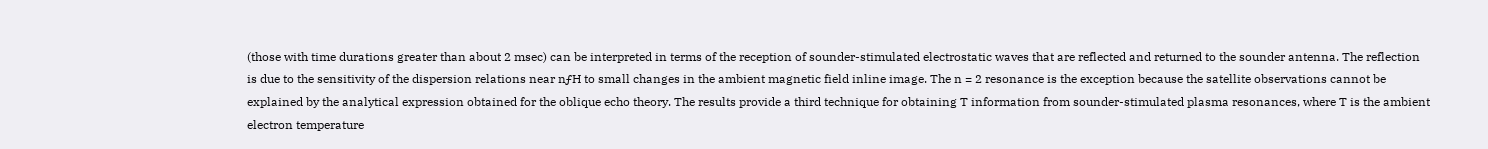(those with time durations greater than about 2 msec) can be interpreted in terms of the reception of sounder-stimulated electrostatic waves that are reflected and returned to the sounder antenna. The reflection is due to the sensitivity of the dispersion relations near nƒH to small changes in the ambient magnetic field inline image. The n = 2 resonance is the exception because the satellite observations cannot be explained by the analytical expression obtained for the oblique echo theory. The results provide a third technique for obtaining T information from sounder-stimulated plasma resonances, where T is the ambient electron temperature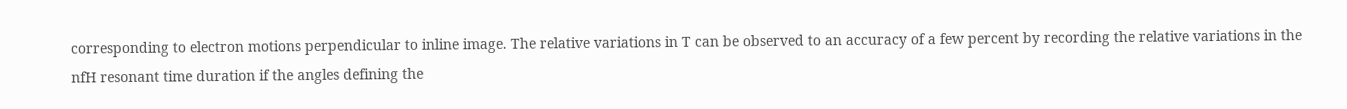corresponding to electron motions perpendicular to inline image. The relative variations in T can be observed to an accuracy of a few percent by recording the relative variations in the nfH resonant time duration if the angles defining the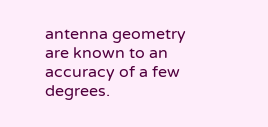antenna geometry are known to an accuracy of a few degrees.